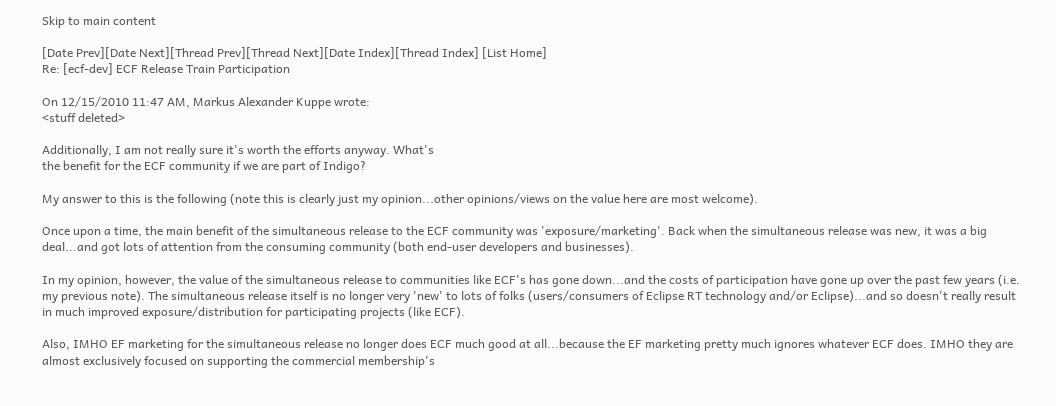Skip to main content

[Date Prev][Date Next][Thread Prev][Thread Next][Date Index][Thread Index] [List Home]
Re: [ecf-dev] ECF Release Train Participation

On 12/15/2010 11:47 AM, Markus Alexander Kuppe wrote:
<stuff deleted>

Additionally, I am not really sure it's worth the efforts anyway. What's
the benefit for the ECF community if we are part of Indigo?

My answer to this is the following (note this is clearly just my opinion...other opinions/views on the value here are most welcome).

Once upon a time, the main benefit of the simultaneous release to the ECF community was 'exposure/marketing'. Back when the simultaneous release was new, it was a big deal...and got lots of attention from the consuming community (both end-user developers and businesses).

In my opinion, however, the value of the simultaneous release to communities like ECF's has gone down...and the costs of participation have gone up over the past few years (i.e. my previous note). The simultaneous release itself is no longer very 'new' to lots of folks (users/consumers of Eclipse RT technology and/or Eclipse)...and so doesn't really result in much improved exposure/distribution for participating projects (like ECF).

Also, IMHO EF marketing for the simultaneous release no longer does ECF much good at all...because the EF marketing pretty much ignores whatever ECF does. IMHO they are almost exclusively focused on supporting the commercial membership's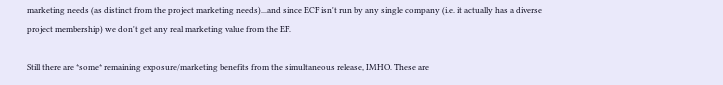marketing needs (as distinct from the project marketing needs)...and since ECF isn't run by any single company (i.e. it actually has a diverse project membership) we don't get any real marketing value from the EF.

Still there are *some* remaining exposure/marketing benefits from the simultaneous release, IMHO. These are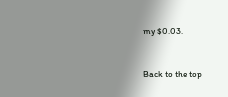my $0.03.


Back to the top